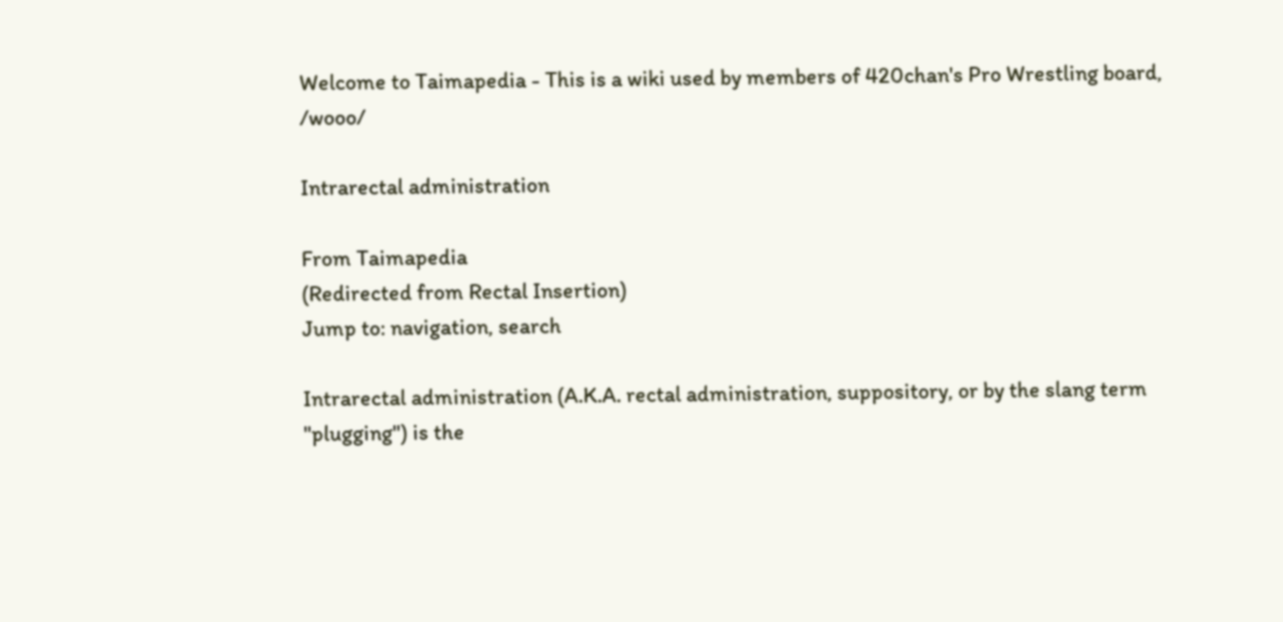Welcome to Taimapedia - This is a wiki used by members of 420chan's Pro Wrestling board, /wooo/

Intrarectal administration

From Taimapedia
(Redirected from Rectal Insertion)
Jump to: navigation, search

Intrarectal administration (A.K.A. rectal administration, suppository, or by the slang term "plugging") is the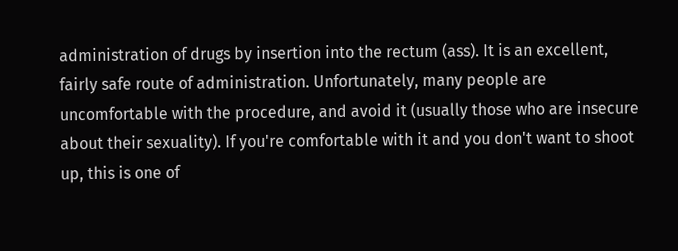administration of drugs by insertion into the rectum (ass). It is an excellent, fairly safe route of administration. Unfortunately, many people are uncomfortable with the procedure, and avoid it (usually those who are insecure about their sexuality). If you're comfortable with it and you don't want to shoot up, this is one of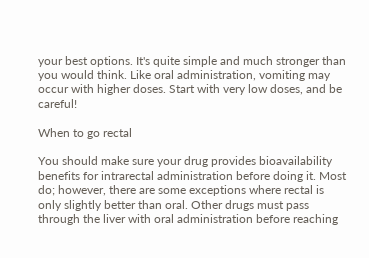your best options. It's quite simple and much stronger than you would think. Like oral administration, vomiting may occur with higher doses. Start with very low doses, and be careful!

When to go rectal

You should make sure your drug provides bioavailability benefits for intrarectal administration before doing it. Most do; however, there are some exceptions where rectal is only slightly better than oral. Other drugs must pass through the liver with oral administration before reaching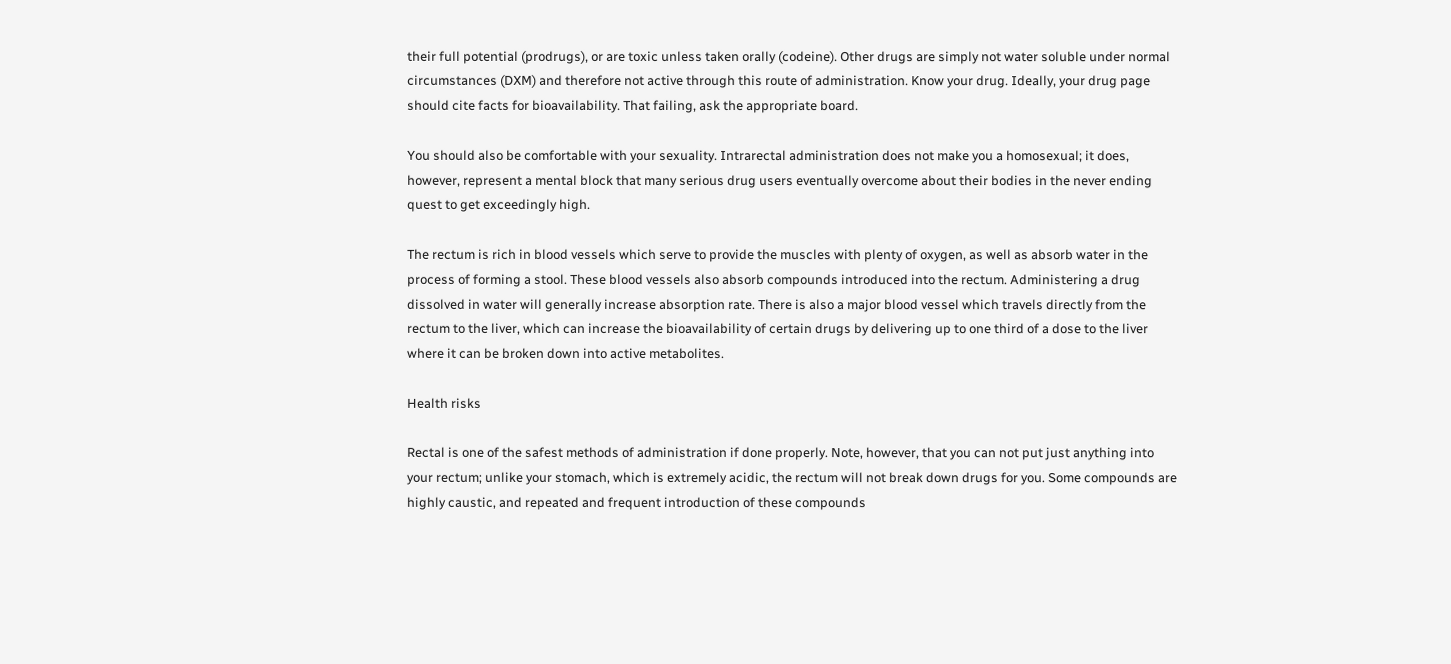their full potential (prodrugs), or are toxic unless taken orally (codeine). Other drugs are simply not water soluble under normal circumstances (DXM) and therefore not active through this route of administration. Know your drug. Ideally, your drug page should cite facts for bioavailability. That failing, ask the appropriate board.

You should also be comfortable with your sexuality. Intrarectal administration does not make you a homosexual; it does, however, represent a mental block that many serious drug users eventually overcome about their bodies in the never ending quest to get exceedingly high.

The rectum is rich in blood vessels which serve to provide the muscles with plenty of oxygen, as well as absorb water in the process of forming a stool. These blood vessels also absorb compounds introduced into the rectum. Administering a drug dissolved in water will generally increase absorption rate. There is also a major blood vessel which travels directly from the rectum to the liver, which can increase the bioavailability of certain drugs by delivering up to one third of a dose to the liver where it can be broken down into active metabolites.

Health risks

Rectal is one of the safest methods of administration if done properly. Note, however, that you can not put just anything into your rectum; unlike your stomach, which is extremely acidic, the rectum will not break down drugs for you. Some compounds are highly caustic, and repeated and frequent introduction of these compounds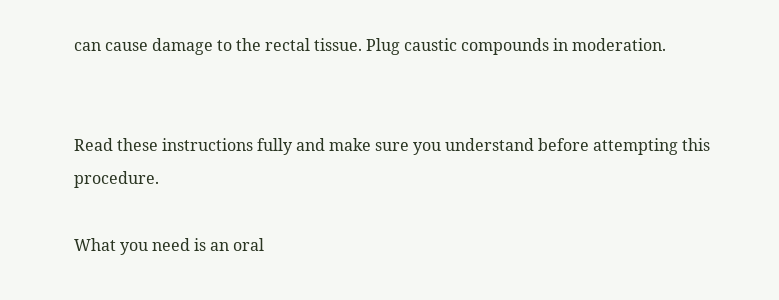can cause damage to the rectal tissue. Plug caustic compounds in moderation.


Read these instructions fully and make sure you understand before attempting this procedure.

What you need is an oral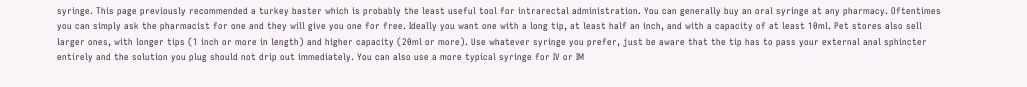syringe. This page previously recommended a turkey baster which is probably the least useful tool for intrarectal administration. You can generally buy an oral syringe at any pharmacy. Oftentimes you can simply ask the pharmacist for one and they will give you one for free. Ideally you want one with a long tip, at least half an inch, and with a capacity of at least 10ml. Pet stores also sell larger ones, with longer tips (1 inch or more in length) and higher capacity (20ml or more). Use whatever syringe you prefer, just be aware that the tip has to pass your external anal sphincter entirely and the solution you plug should not drip out immediately. You can also use a more typical syringe for IV or IM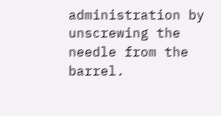administration by unscrewing the needle from the barrel.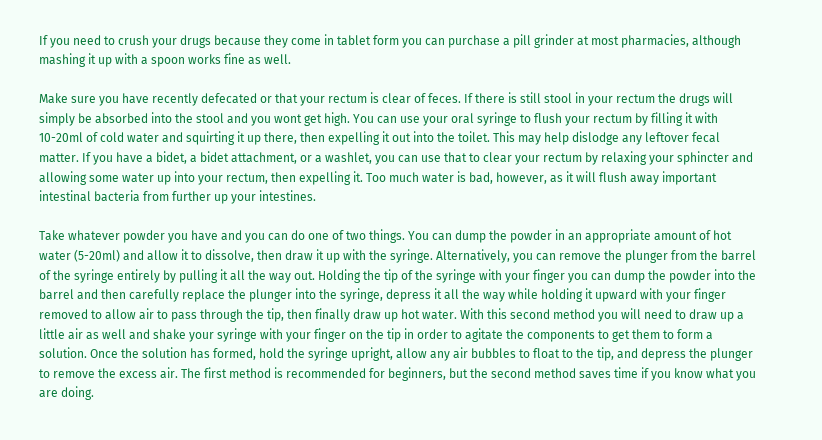If you need to crush your drugs because they come in tablet form you can purchase a pill grinder at most pharmacies, although mashing it up with a spoon works fine as well.

Make sure you have recently defecated or that your rectum is clear of feces. If there is still stool in your rectum the drugs will simply be absorbed into the stool and you wont get high. You can use your oral syringe to flush your rectum by filling it with 10-20ml of cold water and squirting it up there, then expelling it out into the toilet. This may help dislodge any leftover fecal matter. If you have a bidet, a bidet attachment, or a washlet, you can use that to clear your rectum by relaxing your sphincter and allowing some water up into your rectum, then expelling it. Too much water is bad, however, as it will flush away important intestinal bacteria from further up your intestines.

Take whatever powder you have and you can do one of two things. You can dump the powder in an appropriate amount of hot water (5-20ml) and allow it to dissolve, then draw it up with the syringe. Alternatively, you can remove the plunger from the barrel of the syringe entirely by pulling it all the way out. Holding the tip of the syringe with your finger you can dump the powder into the barrel and then carefully replace the plunger into the syringe, depress it all the way while holding it upward with your finger removed to allow air to pass through the tip, then finally draw up hot water. With this second method you will need to draw up a little air as well and shake your syringe with your finger on the tip in order to agitate the components to get them to form a solution. Once the solution has formed, hold the syringe upright, allow any air bubbles to float to the tip, and depress the plunger to remove the excess air. The first method is recommended for beginners, but the second method saves time if you know what you are doing.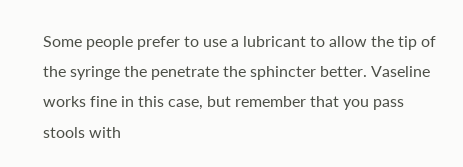Some people prefer to use a lubricant to allow the tip of the syringe the penetrate the sphincter better. Vaseline works fine in this case, but remember that you pass stools with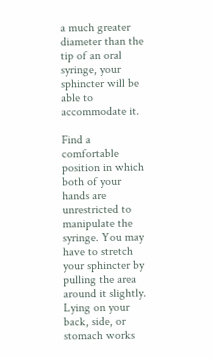a much greater diameter than the tip of an oral syringe, your sphincter will be able to accommodate it.

Find a comfortable position in which both of your hands are unrestricted to manipulate the syringe. You may have to stretch your sphincter by pulling the area around it slightly. Lying on your back, side, or stomach works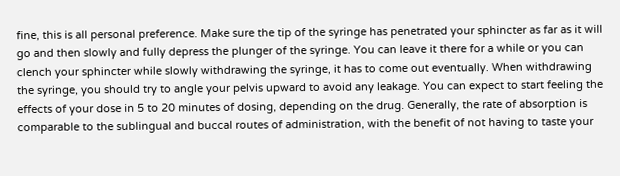fine, this is all personal preference. Make sure the tip of the syringe has penetrated your sphincter as far as it will go and then slowly and fully depress the plunger of the syringe. You can leave it there for a while or you can clench your sphincter while slowly withdrawing the syringe, it has to come out eventually. When withdrawing the syringe, you should try to angle your pelvis upward to avoid any leakage. You can expect to start feeling the effects of your dose in 5 to 20 minutes of dosing, depending on the drug. Generally, the rate of absorption is comparable to the sublingual and buccal routes of administration, with the benefit of not having to taste your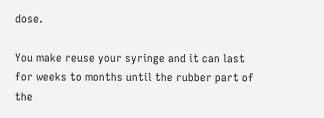dose.

You make reuse your syringe and it can last for weeks to months until the rubber part of the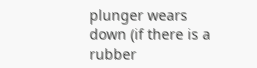plunger wears down (if there is a rubber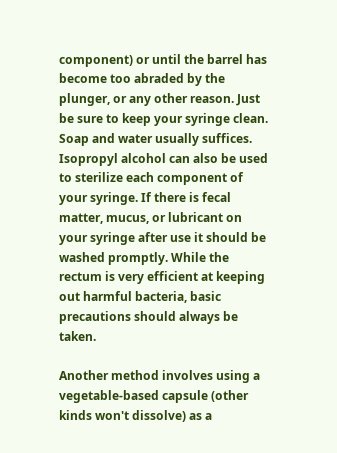component) or until the barrel has become too abraded by the plunger, or any other reason. Just be sure to keep your syringe clean. Soap and water usually suffices. Isopropyl alcohol can also be used to sterilize each component of your syringe. If there is fecal matter, mucus, or lubricant on your syringe after use it should be washed promptly. While the rectum is very efficient at keeping out harmful bacteria, basic precautions should always be taken.

Another method involves using a vegetable-based capsule (other kinds won't dissolve) as a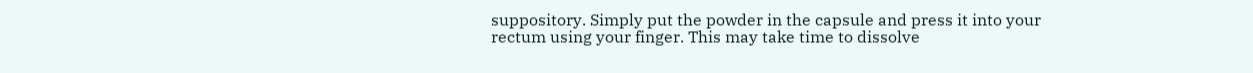suppository. Simply put the powder in the capsule and press it into your rectum using your finger. This may take time to dissolve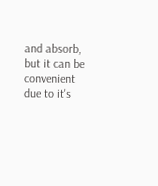and absorb, but it can be convenient due to it's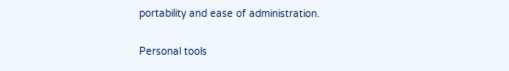portability and ease of administration.

Personal tools